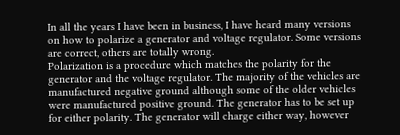In all the years I have been in business, I have heard many versions on how to polarize a generator and voltage regulator. Some versions are correct, others are totally wrong.
Polarization is a procedure which matches the polarity for the generator and the voltage regulator. The majority of the vehicles are manufactured negative ground although some of the older vehicles were manufactured positive ground. The generator has to be set up for either polarity. The generator will charge either way, however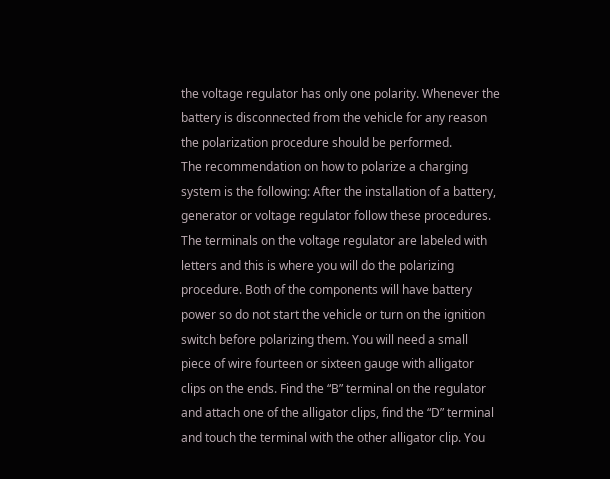the voltage regulator has only one polarity. Whenever the battery is disconnected from the vehicle for any reason the polarization procedure should be performed.
The recommendation on how to polarize a charging system is the following: After the installation of a battery, generator or voltage regulator follow these procedures. The terminals on the voltage regulator are labeled with letters and this is where you will do the polarizing procedure. Both of the components will have battery power so do not start the vehicle or turn on the ignition switch before polarizing them. You will need a small piece of wire fourteen or sixteen gauge with alligator clips on the ends. Find the “B” terminal on the regulator and attach one of the alligator clips, find the “D” terminal and touch the terminal with the other alligator clip. You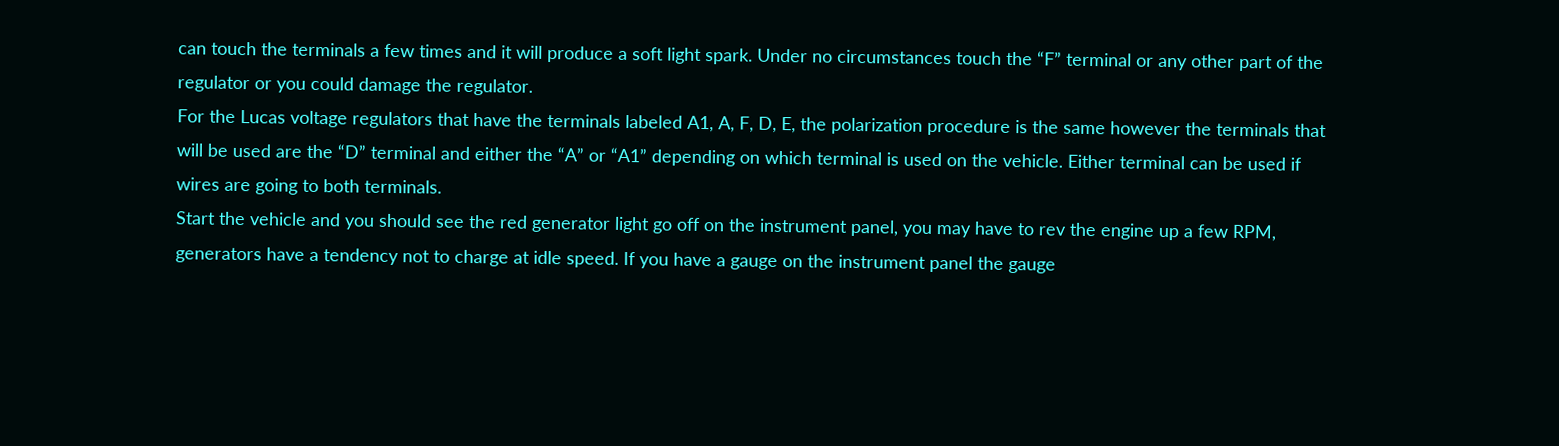can touch the terminals a few times and it will produce a soft light spark. Under no circumstances touch the “F” terminal or any other part of the regulator or you could damage the regulator.
For the Lucas voltage regulators that have the terminals labeled A1, A, F, D, E, the polarization procedure is the same however the terminals that will be used are the “D” terminal and either the “A” or “A1” depending on which terminal is used on the vehicle. Either terminal can be used if wires are going to both terminals.
Start the vehicle and you should see the red generator light go off on the instrument panel, you may have to rev the engine up a few RPM, generators have a tendency not to charge at idle speed. If you have a gauge on the instrument panel the gauge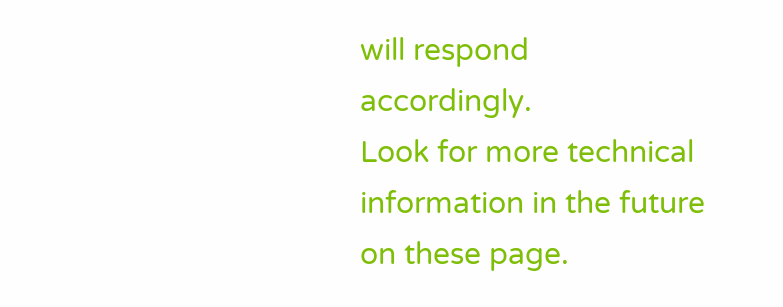will respond accordingly.
Look for more technical information in the future on these page.